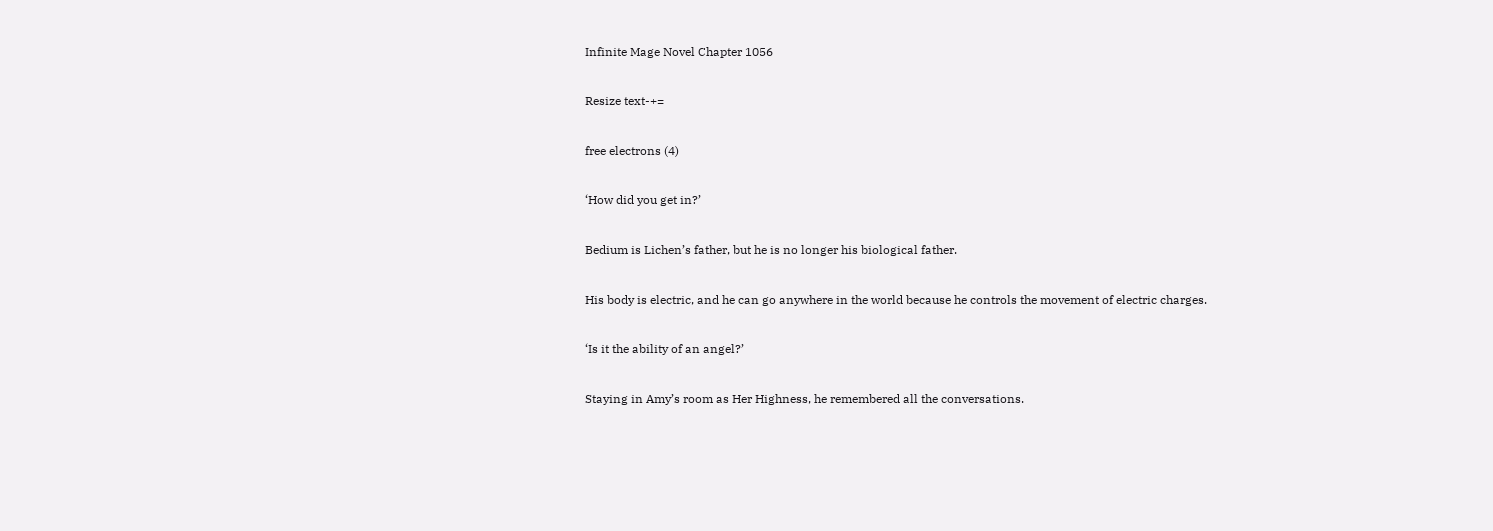Infinite Mage Novel Chapter 1056

Resize text-+=

free electrons (4)

‘How did you get in?’

Bedium is Lichen’s father, but he is no longer his biological father.

His body is electric, and he can go anywhere in the world because he controls the movement of electric charges.

‘Is it the ability of an angel?’

Staying in Amy’s room as Her Highness, he remembered all the conversations.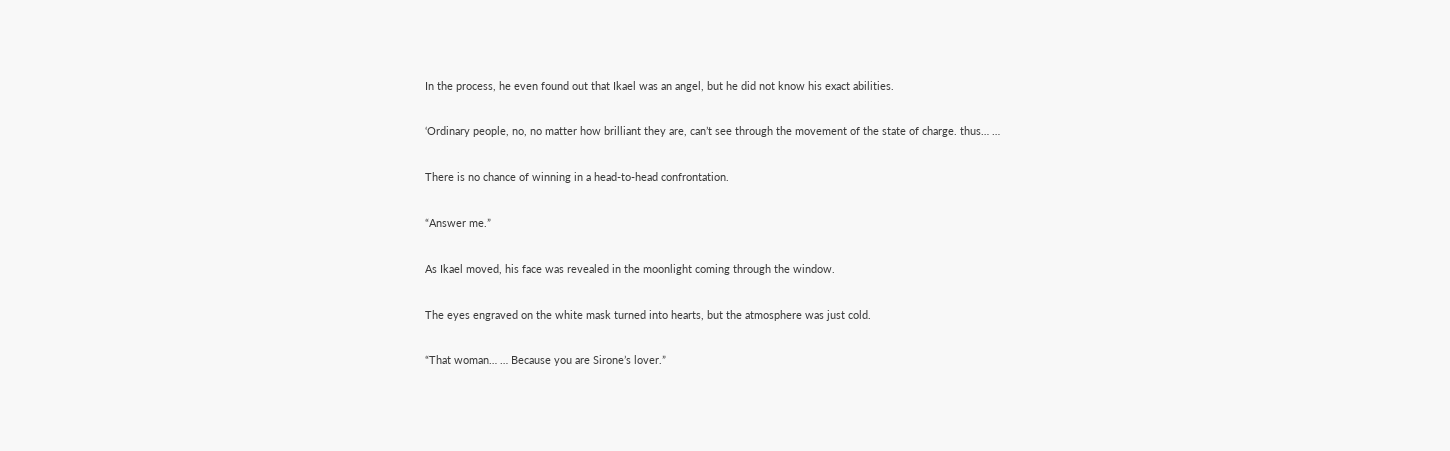In the process, he even found out that Ikael was an angel, but he did not know his exact abilities.

‘Ordinary people, no, no matter how brilliant they are, can’t see through the movement of the state of charge. thus… …

There is no chance of winning in a head-to-head confrontation.

“Answer me.”

As Ikael moved, his face was revealed in the moonlight coming through the window.

The eyes engraved on the white mask turned into hearts, but the atmosphere was just cold.

“That woman… … Because you are Sirone’s lover.”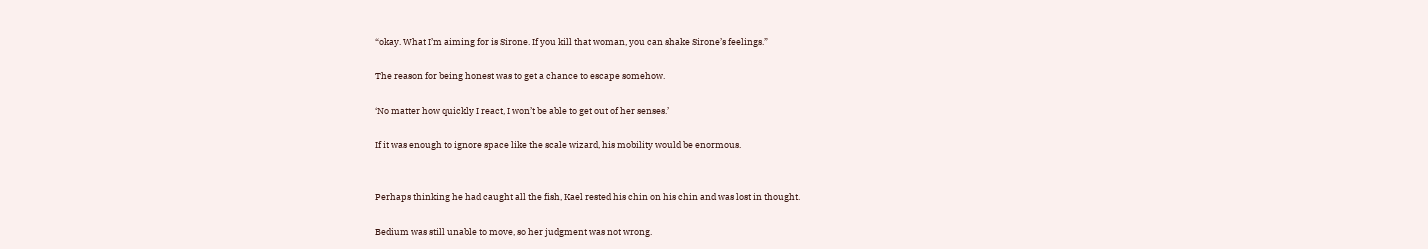“okay. What I’m aiming for is Sirone. If you kill that woman, you can shake Sirone’s feelings.”

The reason for being honest was to get a chance to escape somehow.

‘No matter how quickly I react, I won’t be able to get out of her senses.’

If it was enough to ignore space like the scale wizard, his mobility would be enormous.


Perhaps thinking he had caught all the fish, Kael rested his chin on his chin and was lost in thought.

Bedium was still unable to move, so her judgment was not wrong.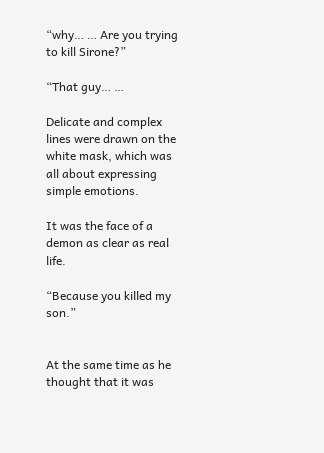“why… … Are you trying to kill Sirone?”

“That guy… …

Delicate and complex lines were drawn on the white mask, which was all about expressing simple emotions.

It was the face of a demon as clear as real life.

“Because you killed my son.”


At the same time as he thought that it was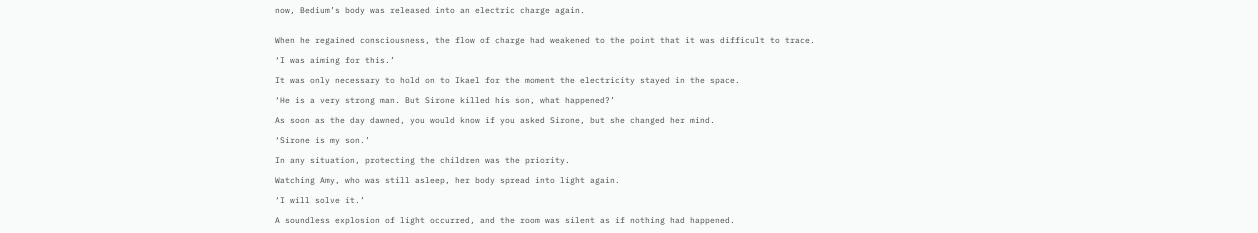now, Bedium’s body was released into an electric charge again.


When he regained consciousness, the flow of charge had weakened to the point that it was difficult to trace.

‘I was aiming for this.’

It was only necessary to hold on to Ikael for the moment the electricity stayed in the space.

‘He is a very strong man. But Sirone killed his son, what happened?’

As soon as the day dawned, you would know if you asked Sirone, but she changed her mind.

‘Sirone is my son.’

In any situation, protecting the children was the priority.

Watching Amy, who was still asleep, her body spread into light again.

‘I will solve it.’

A soundless explosion of light occurred, and the room was silent as if nothing had happened.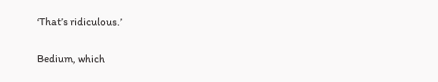‘That’s ridiculous.’

Bedium, which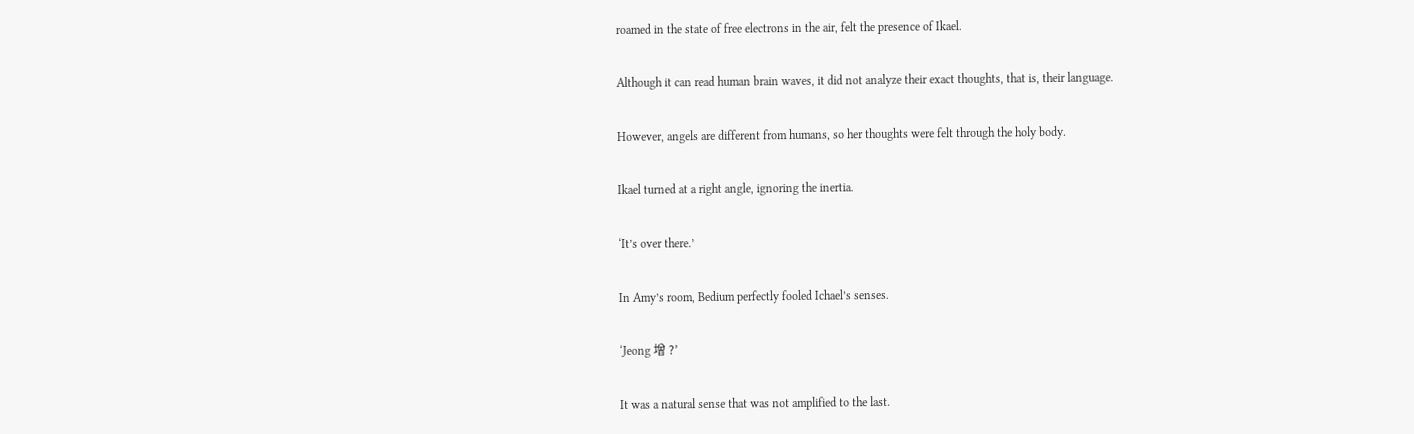roamed in the state of free electrons in the air, felt the presence of Ikael.

Although it can read human brain waves, it did not analyze their exact thoughts, that is, their language.

However, angels are different from humans, so her thoughts were felt through the holy body.

Ikael turned at a right angle, ignoring the inertia.

‘It’s over there.’

In Amy’s room, Bedium perfectly fooled Ichael’s senses.

‘Jeong 增 ?’

It was a natural sense that was not amplified to the last.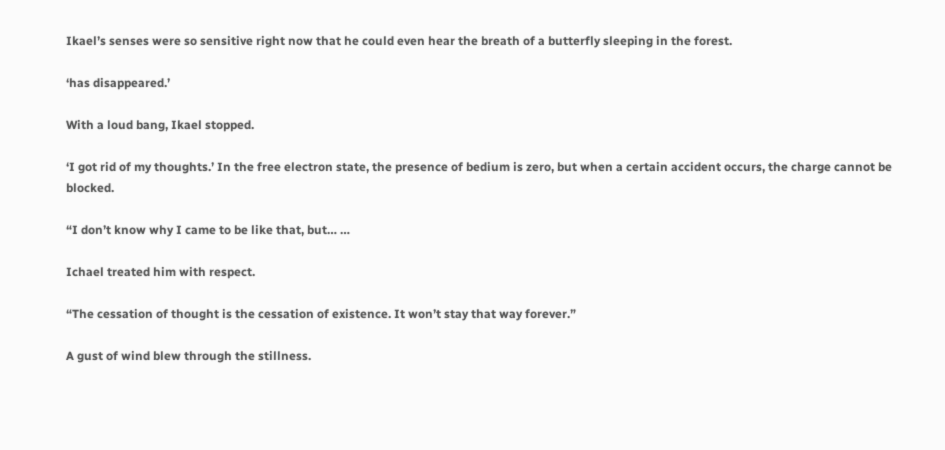Ikael’s senses were so sensitive right now that he could even hear the breath of a butterfly sleeping in the forest.

‘has disappeared.’

With a loud bang, Ikael stopped.

‘I got rid of my thoughts.’ In the free electron state, the presence of bedium is zero, but when a certain accident occurs, the charge cannot be blocked.

“I don’t know why I came to be like that, but… …

Ichael treated him with respect.

“The cessation of thought is the cessation of existence. It won’t stay that way forever.”

A gust of wind blew through the stillness.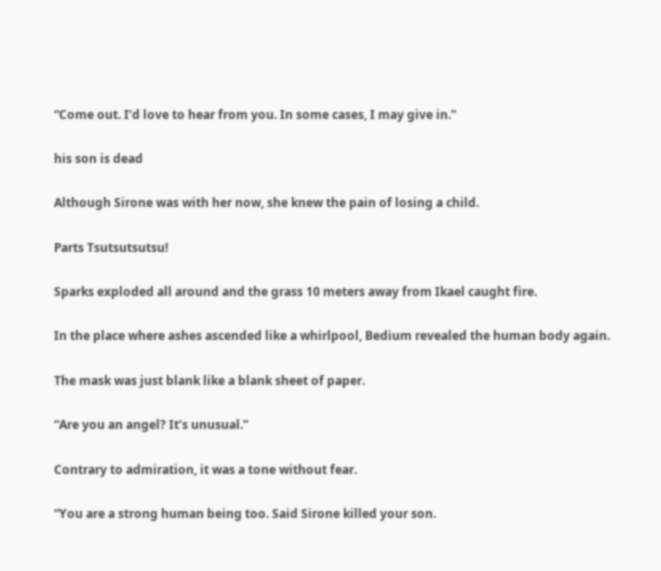“Come out. I’d love to hear from you. In some cases, I may give in.”

his son is dead

Although Sirone was with her now, she knew the pain of losing a child.

Parts Tsutsutsutsu!

Sparks exploded all around and the grass 10 meters away from Ikael caught fire.

In the place where ashes ascended like a whirlpool, Bedium revealed the human body again.

The mask was just blank like a blank sheet of paper.

“Are you an angel? It’s unusual.”

Contrary to admiration, it was a tone without fear.

“You are a strong human being too. Said Sirone killed your son.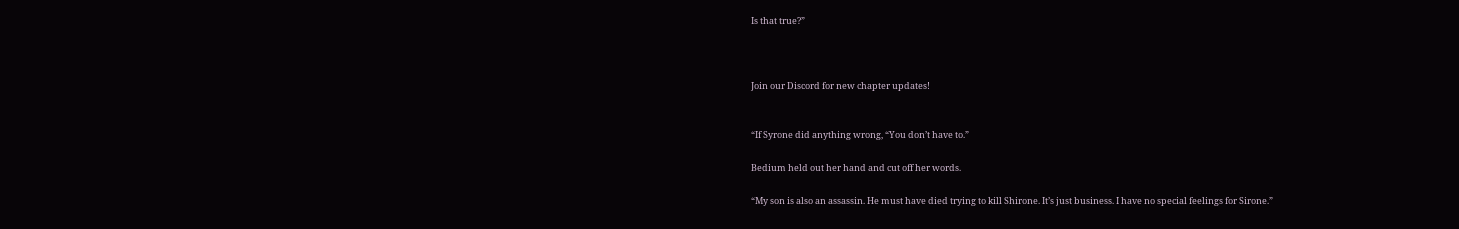Is that true?”



Join our Discord for new chapter updates!


“If Syrone did anything wrong, “You don’t have to.”

Bedium held out her hand and cut off her words.

“My son is also an assassin. He must have died trying to kill Shirone. It’s just business. I have no special feelings for Sirone.”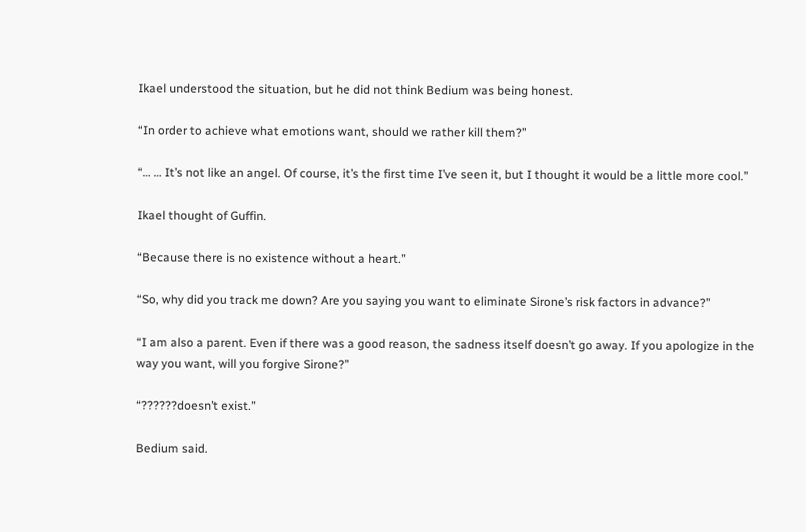Ikael understood the situation, but he did not think Bedium was being honest.

“In order to achieve what emotions want, should we rather kill them?”

“… … It’s not like an angel. Of course, it’s the first time I’ve seen it, but I thought it would be a little more cool.”

Ikael thought of Guffin.

“Because there is no existence without a heart.”

“So, why did you track me down? Are you saying you want to eliminate Sirone’s risk factors in advance?”

“I am also a parent. Even if there was a good reason, the sadness itself doesn’t go away. If you apologize in the way you want, will you forgive Sirone?”

“??????doesn’t exist.”

Bedium said.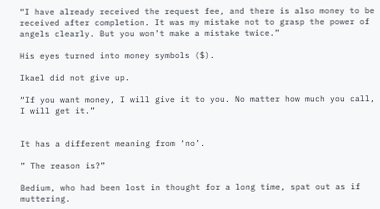“I have already received the request fee, and there is also money to be received after completion. It was my mistake not to grasp the power of angels clearly. But you won’t make a mistake twice.”

His eyes turned into money symbols ($).

Ikael did not give up.

“If you want money, I will give it to you. No matter how much you call, I will get it.”


It has a different meaning from ‘no’.

” The reason is?”

Bedium, who had been lost in thought for a long time, spat out as if muttering.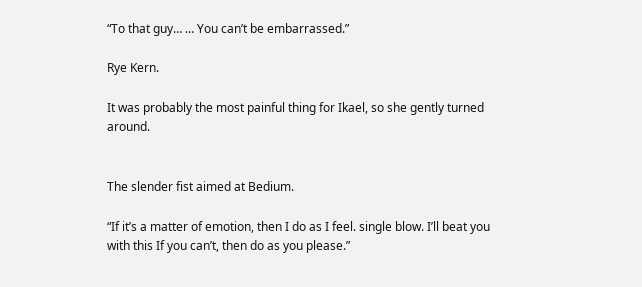“To that guy… … You can’t be embarrassed.”

Rye Kern.

It was probably the most painful thing for Ikael, so she gently turned around.


The slender fist aimed at Bedium.

“If it’s a matter of emotion, then I do as I feel. single blow. I’ll beat you with this If you can’t, then do as you please.”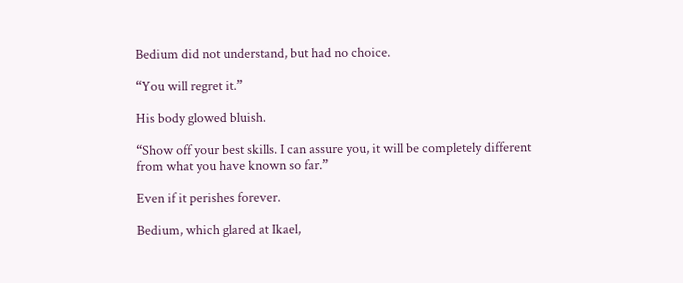Bedium did not understand, but had no choice.

“You will regret it.”

His body glowed bluish.

“Show off your best skills. I can assure you, it will be completely different from what you have known so far.”

Even if it perishes forever.

Bedium, which glared at Ikael,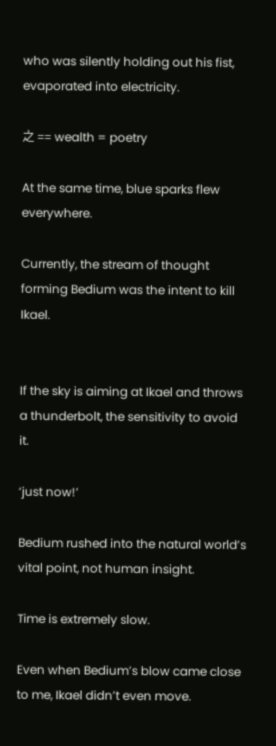who was silently holding out his fist, evaporated into electricity.

之 == wealth = poetry

At the same time, blue sparks flew everywhere.

Currently, the stream of thought forming Bedium was the intent to kill Ikael.


If the sky is aiming at Ikael and throws a thunderbolt, the sensitivity to avoid it.

‘just now!’

Bedium rushed into the natural world’s vital point, not human insight.

Time is extremely slow.

Even when Bedium’s blow came close to me, Ikael didn’t even move.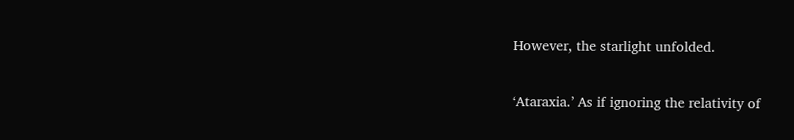However, the starlight unfolded.

‘Ataraxia.’ As if ignoring the relativity of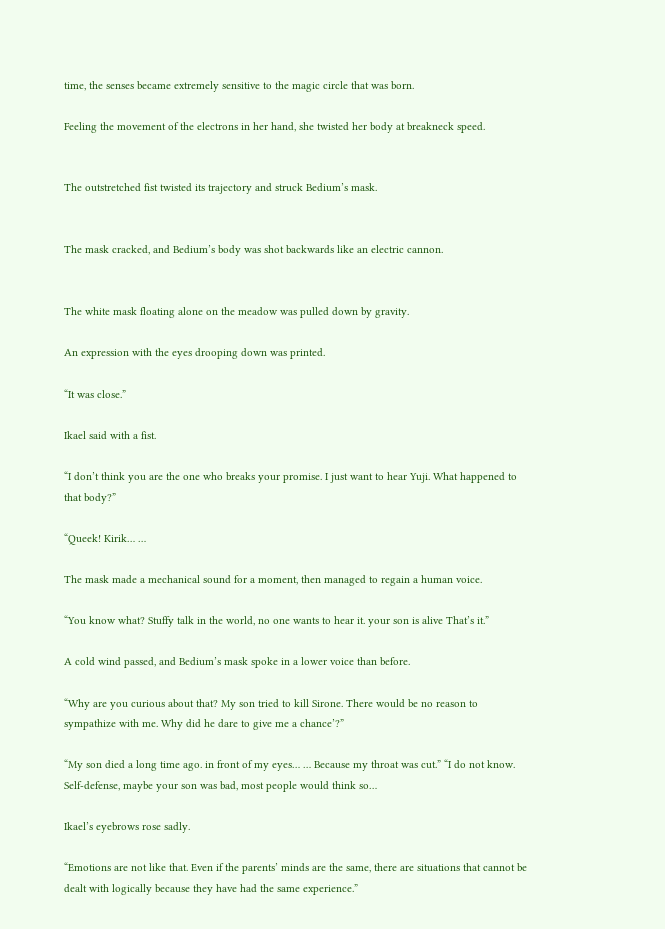time, the senses became extremely sensitive to the magic circle that was born.

Feeling the movement of the electrons in her hand, she twisted her body at breakneck speed.


The outstretched fist twisted its trajectory and struck Bedium’s mask.


The mask cracked, and Bedium’s body was shot backwards like an electric cannon.


The white mask floating alone on the meadow was pulled down by gravity.

An expression with the eyes drooping down was printed.

“It was close.”

Ikael said with a fist.

“I don’t think you are the one who breaks your promise. I just want to hear Yuji. What happened to that body?”

“Queek! Kirik… …

The mask made a mechanical sound for a moment, then managed to regain a human voice.

“You know what? Stuffy talk in the world, no one wants to hear it. your son is alive That’s it.”

A cold wind passed, and Bedium’s mask spoke in a lower voice than before.

“Why are you curious about that? My son tried to kill Sirone. There would be no reason to sympathize with me. Why did he dare to give me a chance’?”

“My son died a long time ago. in front of my eyes… … Because my throat was cut.” “I do not know. Self-defense, maybe your son was bad, most people would think so…

Ikael’s eyebrows rose sadly.

“Emotions are not like that. Even if the parents’ minds are the same, there are situations that cannot be dealt with logically because they have had the same experience.”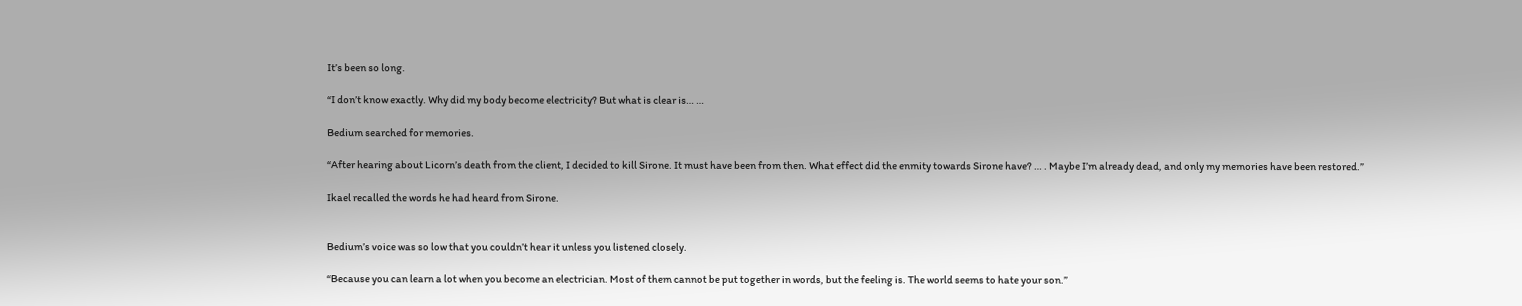It’s been so long.

“I don’t know exactly. Why did my body become electricity? But what is clear is… …

Bedium searched for memories.

“After hearing about Licorn’s death from the client, I decided to kill Sirone. It must have been from then. What effect did the enmity towards Sirone have? … . Maybe I’m already dead, and only my memories have been restored.”

Ikael recalled the words he had heard from Sirone.


Bedium’s voice was so low that you couldn’t hear it unless you listened closely.

“Because you can learn a lot when you become an electrician. Most of them cannot be put together in words, but the feeling is. The world seems to hate your son.”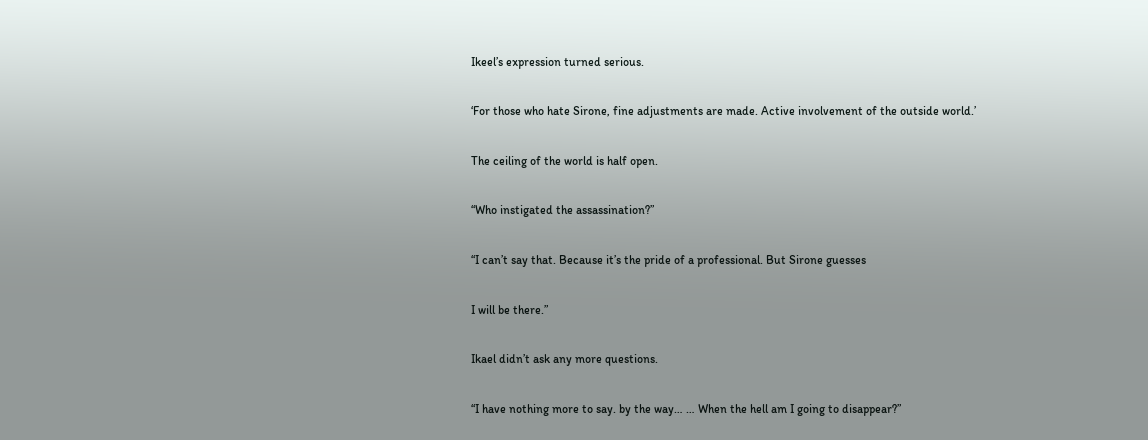Ikeel’s expression turned serious.

‘For those who hate Sirone, fine adjustments are made. Active involvement of the outside world.’

The ceiling of the world is half open.

“Who instigated the assassination?”

“I can’t say that. Because it’s the pride of a professional. But Sirone guesses

I will be there.”

Ikael didn’t ask any more questions.

“I have nothing more to say. by the way… … When the hell am I going to disappear?”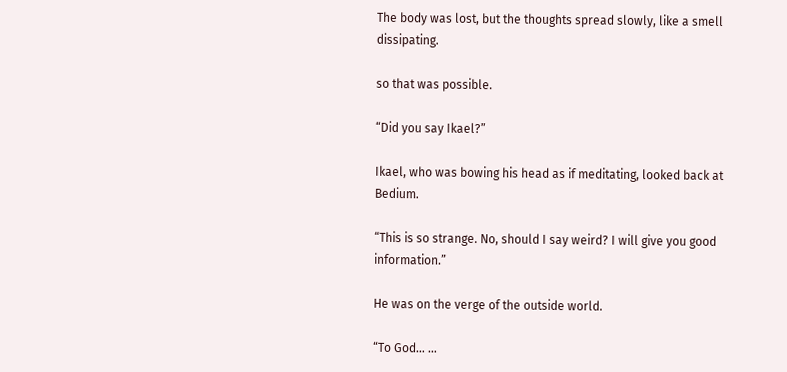The body was lost, but the thoughts spread slowly, like a smell dissipating.

so that was possible.

“Did you say Ikael?”

Ikael, who was bowing his head as if meditating, looked back at Bedium.

“This is so strange. No, should I say weird? I will give you good information.”

He was on the verge of the outside world.

“To God… …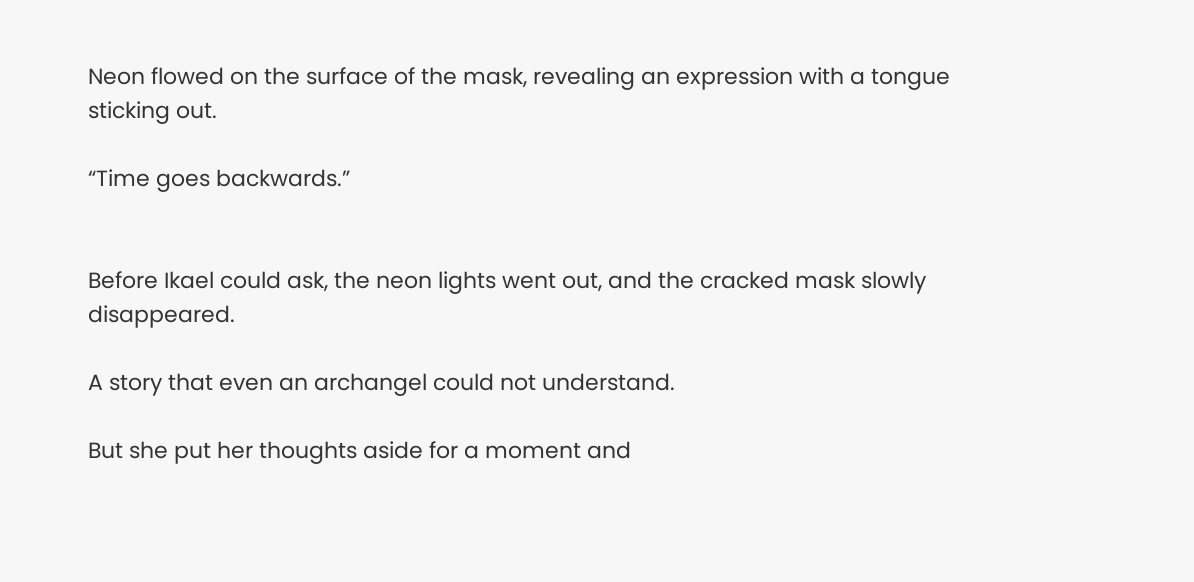Neon flowed on the surface of the mask, revealing an expression with a tongue sticking out.

“Time goes backwards.”


Before Ikael could ask, the neon lights went out, and the cracked mask slowly disappeared.

A story that even an archangel could not understand.

But she put her thoughts aside for a moment and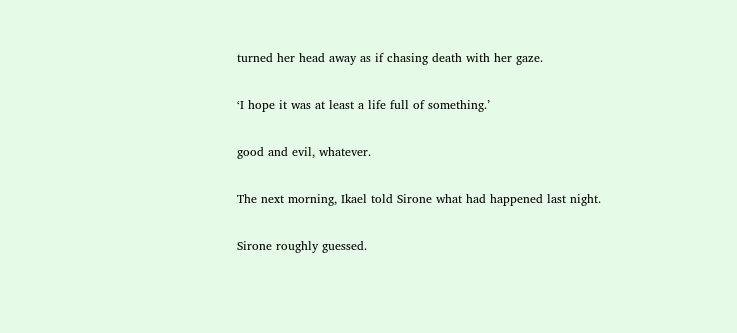turned her head away as if chasing death with her gaze.

‘I hope it was at least a life full of something.’

good and evil, whatever.

The next morning, Ikael told Sirone what had happened last night.

Sirone roughly guessed.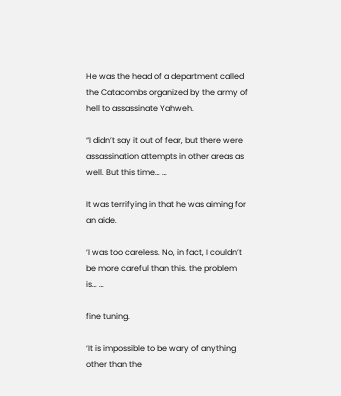He was the head of a department called the Catacombs organized by the army of hell to assassinate Yahweh.

“I didn’t say it out of fear, but there were assassination attempts in other areas as well. But this time… …

It was terrifying in that he was aiming for an aide.

‘I was too careless. No, in fact, I couldn’t be more careful than this. the problem is… …

fine tuning.

‘It is impossible to be wary of anything other than the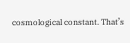cosmological constant. That’s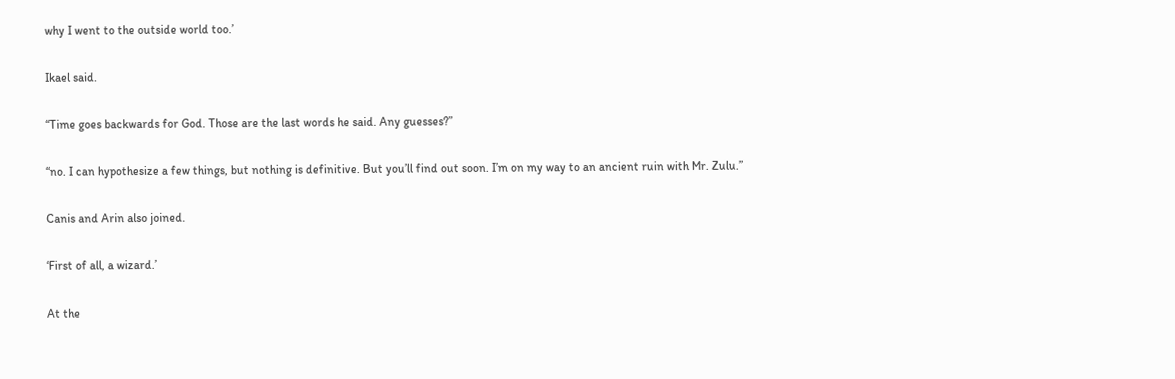why I went to the outside world too.’

Ikael said.

“Time goes backwards for God. Those are the last words he said. Any guesses?”

“no. I can hypothesize a few things, but nothing is definitive. But you’ll find out soon. I’m on my way to an ancient ruin with Mr. Zulu.”

Canis and Arin also joined.

‘First of all, a wizard.’

At the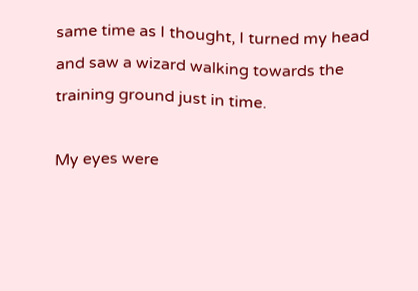same time as I thought, I turned my head and saw a wizard walking towards the training ground just in time.

My eyes were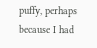puffy, perhaps because I had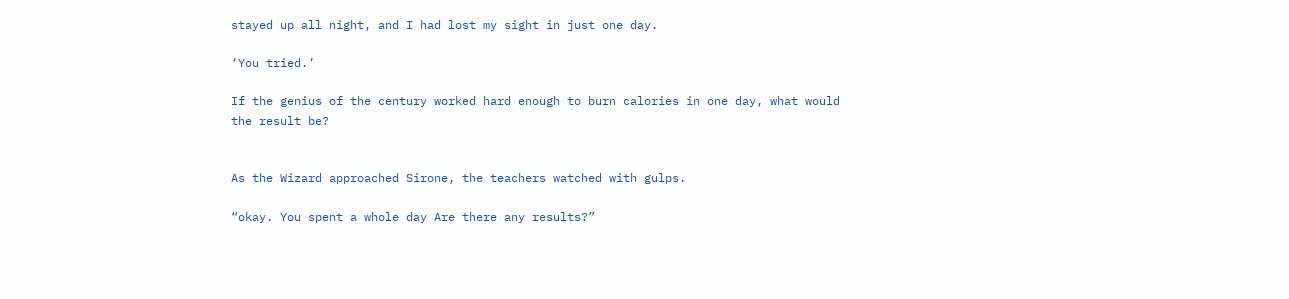stayed up all night, and I had lost my sight in just one day.

‘You tried.’

If the genius of the century worked hard enough to burn calories in one day, what would the result be?


As the Wizard approached Sirone, the teachers watched with gulps.

“okay. You spent a whole day Are there any results?”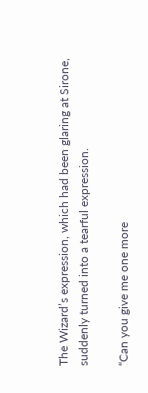The Wizard’s expression, which had been glaring at Sirone, suddenly turned into a tearful expression.

“Can you give me one more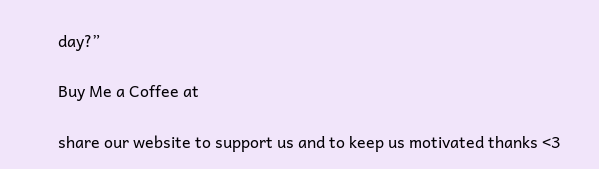day?”

Buy Me a Coffee at

share our website to support us and to keep us motivated thanks <3